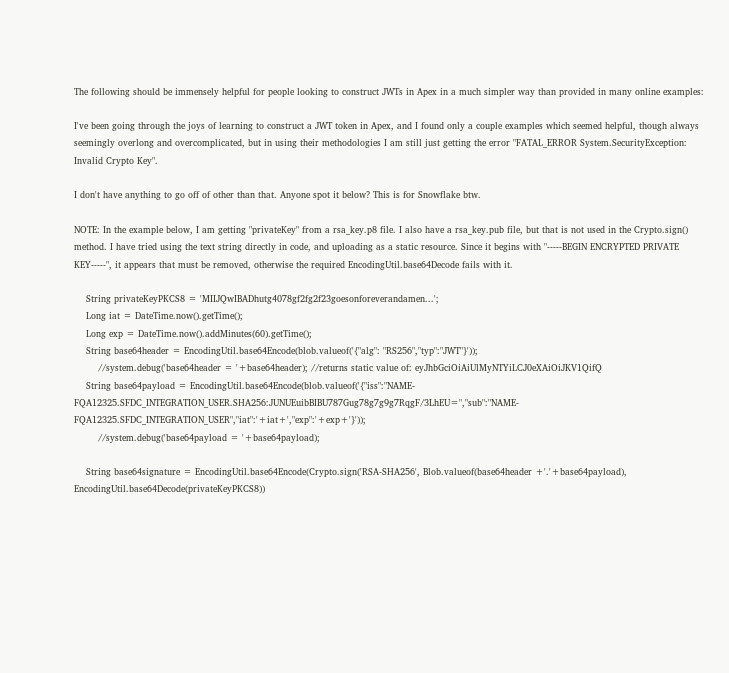The following should be immensely helpful for people looking to construct JWTs in Apex in a much simpler way than provided in many online examples:

I've been going through the joys of learning to construct a JWT token in Apex, and I found only a couple examples which seemed helpful, though always seemingly overlong and overcomplicated, but in using their methodologies I am still just getting the error "FATAL_ERROR System.SecurityException: Invalid Crypto Key".

I don't have anything to go off of other than that. Anyone spot it below? This is for Snowflake btw.

NOTE: In the example below, I am getting "privateKey" from a rsa_key.p8 file. I also have a rsa_key.pub file, but that is not used in the Crypto.sign() method. I have tried using the text string directly in code, and uploading as a static resource. Since it begins with "-----BEGIN ENCRYPTED PRIVATE KEY-----", it appears that must be removed, otherwise the required EncodingUtil.base64Decode fails with it.

    String privateKeyPKCS8 = 'MIIJQwIBADhutg4078gf2fg2f23goesonforeverandamen...';
    Long iat = DateTime.now().getTime();
    Long exp = DateTime.now().addMinutes(60).getTime();
    String base64header = EncodingUtil.base64Encode(blob.valueof('{"alg": "RS256","typ":"JWT"}'));
        //system.debug('base64header = '+base64header); //returns static value of: eyJhbGciOiAiUlMyNTYiLCJ0eXAiOiJKV1QifQ
    String base64payload = EncodingUtil.base64Encode(blob.valueof('{"iss":"NAME-FQA12325.SFDC_INTEGRATION_USER.SHA256:JUNUEuibBIBU787Gug78g7g9g7RqgF/3LhEU=","sub":"NAME-FQA12325.SFDC_INTEGRATION_USER","iat":'+iat+',"exp":'+exp+'}'));
        //system.debug('base64payload = '+base64payload);

    String base64signature = EncodingUtil.base64Encode(Crypto.sign('RSA-SHA256', Blob.valueof(base64header +'.'+base64payload), EncodingUtil.base64Decode(privateKeyPKCS8))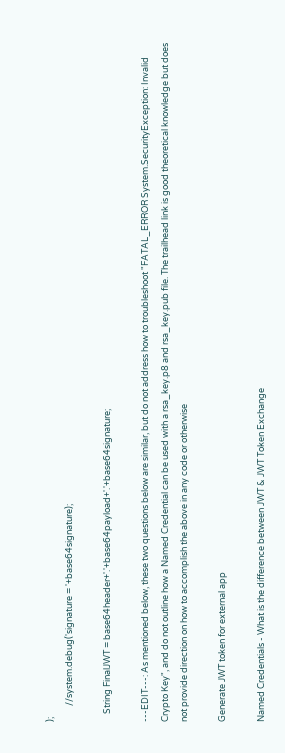);
        //system.debug('signature = '+base64signature);

    String FinalJWT = base64header+'.'+base64payload+'.'+base64signature;

---EDIT---: As mentioned below, these two questions below are similar, but do not address how to troubleshoot "FATAL_ERROR System.SecurityException: Invalid Crypto Key", and do not outline how a Named Credential can be used with a rsa_key.p8 and rsa_key.pub file. The trailhead link is good theoretical knowledge but does not provide direction on how to accomplish the above in any code or otherwise

Generate JWT token for external app

Named Credentials - What is the difference between JWT & JWT Token Exchange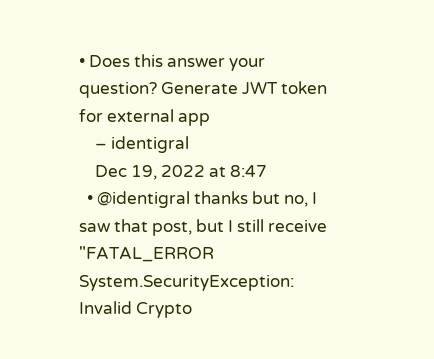• Does this answer your question? Generate JWT token for external app
    – identigral
    Dec 19, 2022 at 8:47
  • @identigral thanks but no, I saw that post, but I still receive "FATAL_ERROR System.SecurityException: Invalid Crypto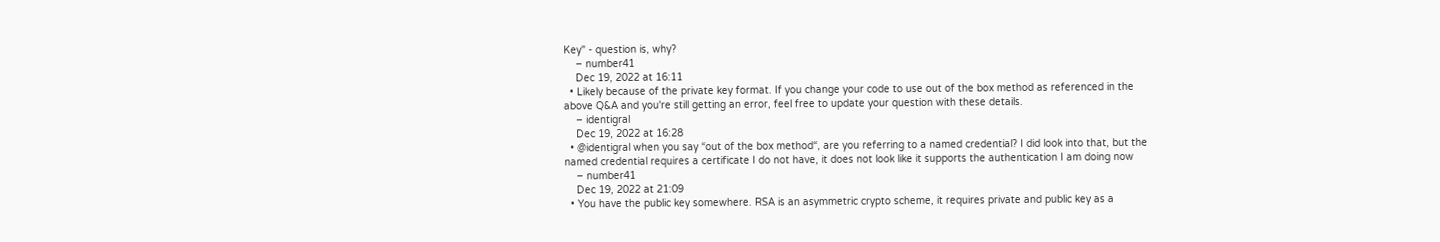Key" - question is, why?
    – number41
    Dec 19, 2022 at 16:11
  • Likely because of the private key format. If you change your code to use out of the box method as referenced in the above Q&A and you're still getting an error, feel free to update your question with these details.
    – identigral
    Dec 19, 2022 at 16:28
  • @identigral when you say “out of the box method“, are you referring to a named credential? I did look into that, but the named credential requires a certificate I do not have, it does not look like it supports the authentication I am doing now
    – number41
    Dec 19, 2022 at 21:09
  • You have the public key somewhere. RSA is an asymmetric crypto scheme, it requires private and public key as a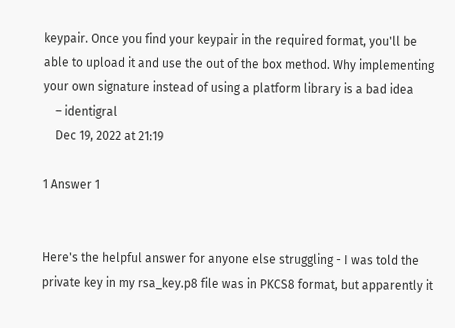keypair. Once you find your keypair in the required format, you'll be able to upload it and use the out of the box method. Why implementing your own signature instead of using a platform library is a bad idea
    – identigral
    Dec 19, 2022 at 21:19

1 Answer 1


Here's the helpful answer for anyone else struggling - I was told the private key in my rsa_key.p8 file was in PKCS8 format, but apparently it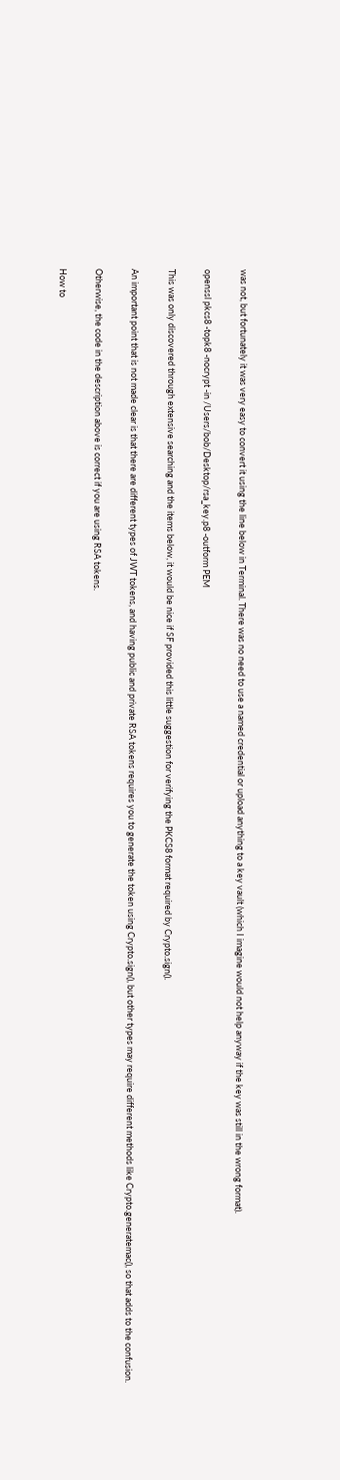was not, but fortunately it was very easy to convert it using the line below in Terminal. There was no need to use a named credential or upload anything to a key vault (which I imagine would not help anyway if the key was still in the wrong format).

openssl pkcs8 -topk8 -nocrypt -in /Users/bob/Desktop/rsa_key.p8 -outform PEM

This was only discovered through extensive searching and the items below, it would be nice if SF provided this little suggestion for verifying the PKCS8 format required by Crypto.sign().

An important point that is not made clear is that there are different types of JWT tokens, and having public and private RSA tokens requires you to generate the token using Crypto.sign(), but other types may require different methods like Crypto.generatemac(), so that adds to the confusion.

Otherwise, the code in the description above is correct if you are using RSA tokens.

How to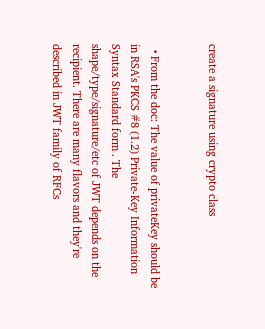create a signature using crypto class


  • From the doc: The value of privateKey should be in RSA's PKCS #8 (1.2) Private-Key Information Syntax Standard form . The shape/type/signature/etc of JWT depends on the recipient. There are many flavors and they're described in JWT family of RFCs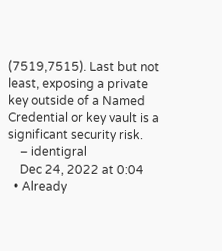(7519,7515). Last but not least, exposing a private key outside of a Named Credential or key vault is a significant security risk.
    – identigral
    Dec 24, 2022 at 0:04
  • Already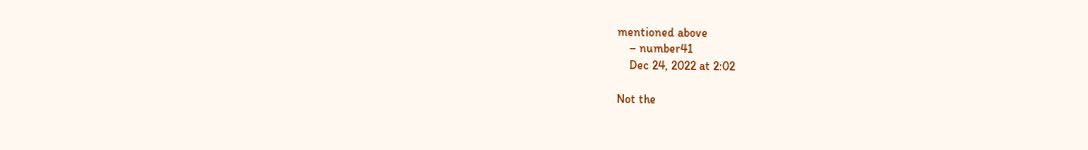mentioned above
    – number41
    Dec 24, 2022 at 2:02

Not the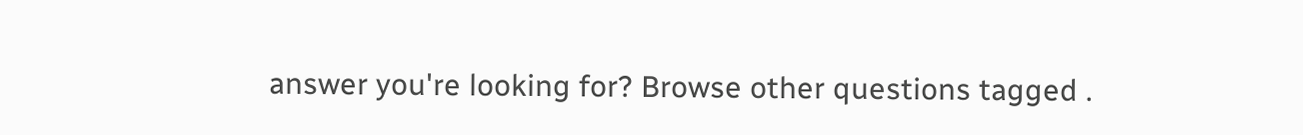answer you're looking for? Browse other questions tagged .